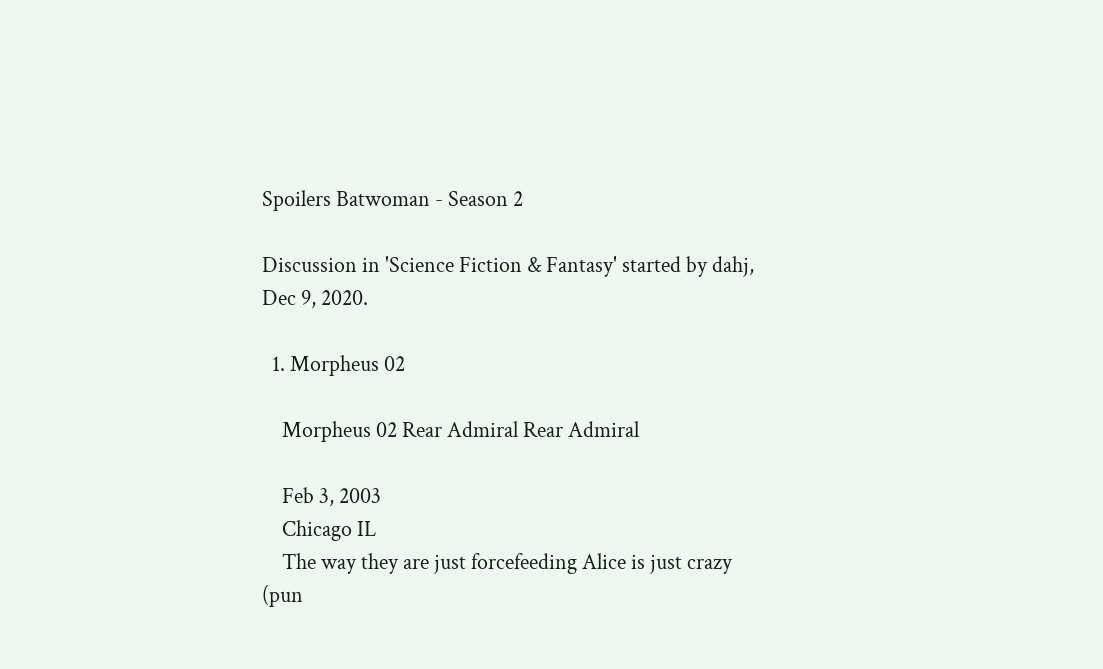Spoilers Batwoman - Season 2

Discussion in 'Science Fiction & Fantasy' started by dahj, Dec 9, 2020.

  1. Morpheus 02

    Morpheus 02 Rear Admiral Rear Admiral

    Feb 3, 2003
    Chicago IL
    The way they are just forcefeeding Alice is just crazy (pun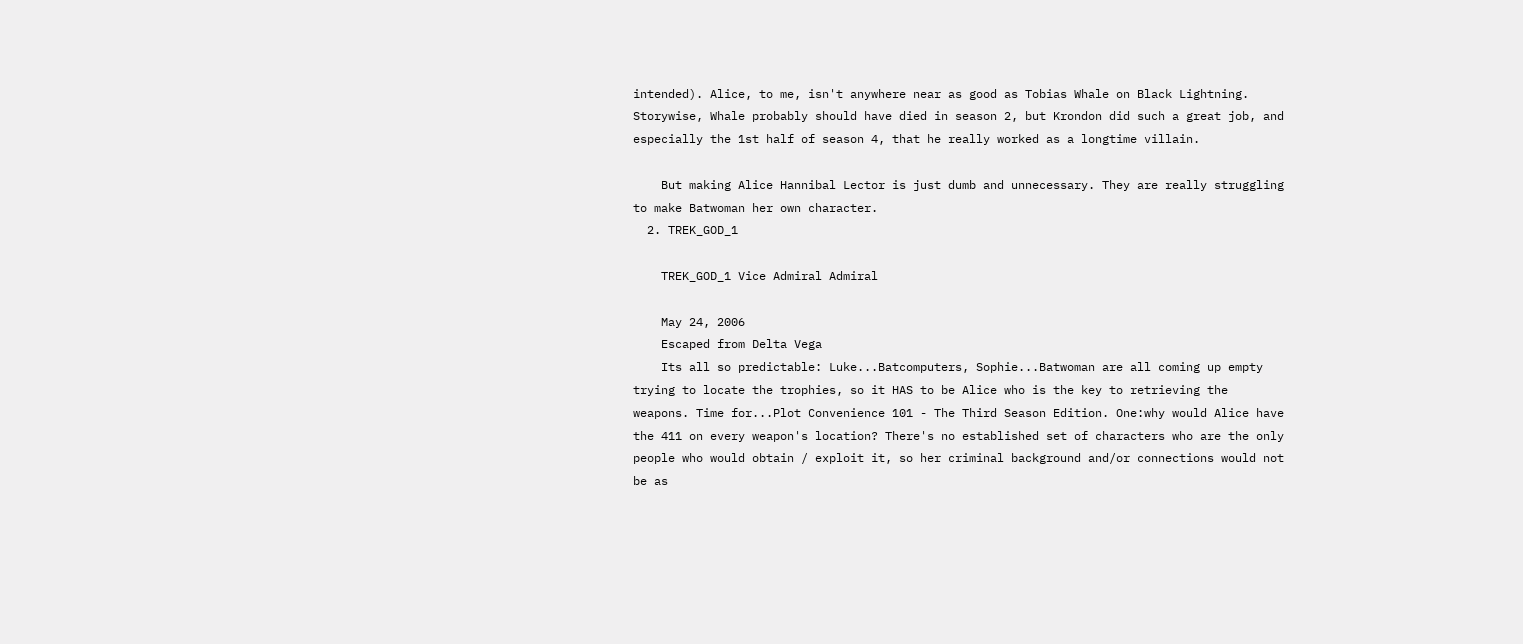intended). Alice, to me, isn't anywhere near as good as Tobias Whale on Black Lightning. Storywise, Whale probably should have died in season 2, but Krondon did such a great job, and especially the 1st half of season 4, that he really worked as a longtime villain.

    But making Alice Hannibal Lector is just dumb and unnecessary. They are really struggling to make Batwoman her own character.
  2. TREK_GOD_1

    TREK_GOD_1 Vice Admiral Admiral

    May 24, 2006
    Escaped from Delta Vega
    Its all so predictable: Luke...Batcomputers, Sophie...Batwoman are all coming up empty trying to locate the trophies, so it HAS to be Alice who is the key to retrieving the weapons. Time for...Plot Convenience 101 - The Third Season Edition. One:why would Alice have the 411 on every weapon's location? There's no established set of characters who are the only people who would obtain / exploit it, so her criminal background and/or connections would not be as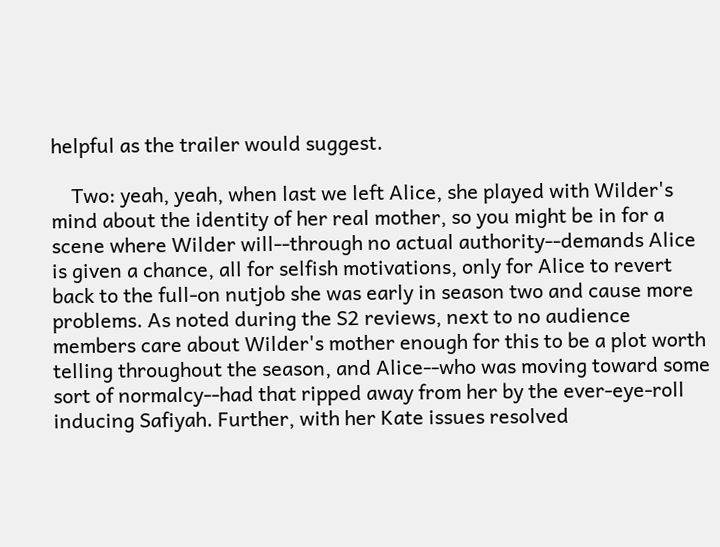helpful as the trailer would suggest.

    Two: yeah, yeah, when last we left Alice, she played with Wilder's mind about the identity of her real mother, so you might be in for a scene where Wilder will--through no actual authority--demands Alice is given a chance, all for selfish motivations, only for Alice to revert back to the full-on nutjob she was early in season two and cause more problems. As noted during the S2 reviews, next to no audience members care about Wilder's mother enough for this to be a plot worth telling throughout the season, and Alice--who was moving toward some sort of normalcy--had that ripped away from her by the ever-eye-roll inducing Safiyah. Further, with her Kate issues resolved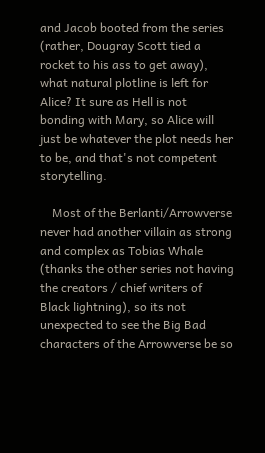and Jacob booted from the series (rather, Dougray Scott tied a rocket to his ass to get away), what natural plotline is left for Alice? It sure as Hell is not bonding with Mary, so Alice will just be whatever the plot needs her to be, and that's not competent storytelling.

    Most of the Berlanti/Arrowverse never had another villain as strong and complex as Tobias Whale (thanks the other series not having the creators / chief writers of Black lightning), so its not unexpected to see the Big Bad characters of the Arrowverse be so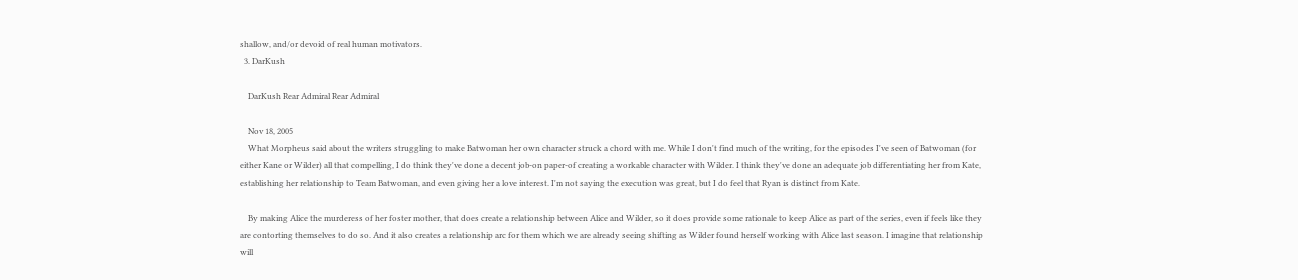shallow, and/or devoid of real human motivators.
  3. DarKush

    DarKush Rear Admiral Rear Admiral

    Nov 18, 2005
    What Morpheus said about the writers struggling to make Batwoman her own character struck a chord with me. While I don't find much of the writing, for the episodes I've seen of Batwoman (for either Kane or Wilder) all that compelling, I do think they've done a decent job-on paper-of creating a workable character with Wilder. I think they've done an adequate job differentiating her from Kate, establishing her relationship to Team Batwoman, and even giving her a love interest. I'm not saying the execution was great, but I do feel that Ryan is distinct from Kate.

    By making Alice the murderess of her foster mother, that does create a relationship between Alice and Wilder, so it does provide some rationale to keep Alice as part of the series, even if feels like they are contorting themselves to do so. And it also creates a relationship arc for them which we are already seeing shifting as Wilder found herself working with Alice last season. I imagine that relationship will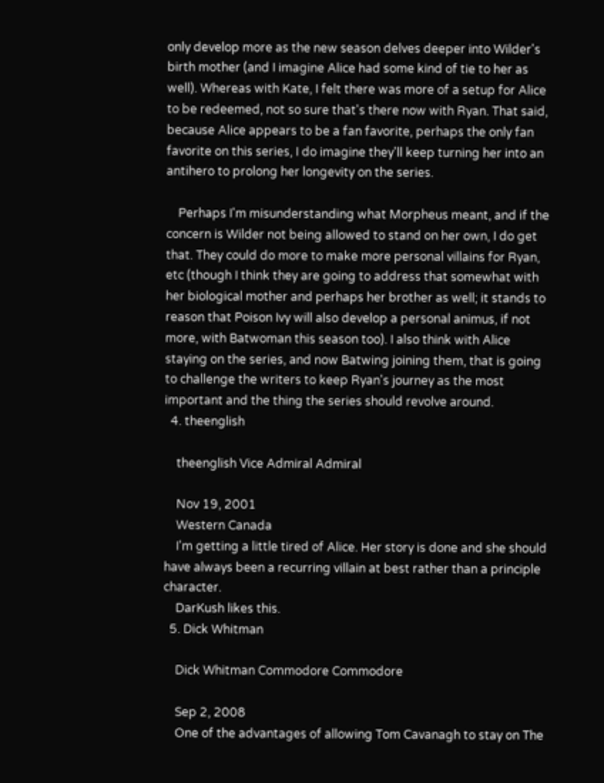only develop more as the new season delves deeper into Wilder's birth mother (and I imagine Alice had some kind of tie to her as well). Whereas with Kate, I felt there was more of a setup for Alice to be redeemed, not so sure that's there now with Ryan. That said, because Alice appears to be a fan favorite, perhaps the only fan favorite on this series, I do imagine they'll keep turning her into an antihero to prolong her longevity on the series.

    Perhaps I'm misunderstanding what Morpheus meant, and if the concern is Wilder not being allowed to stand on her own, I do get that. They could do more to make more personal villains for Ryan, etc (though I think they are going to address that somewhat with her biological mother and perhaps her brother as well; it stands to reason that Poison Ivy will also develop a personal animus, if not more, with Batwoman this season too). I also think with Alice staying on the series, and now Batwing joining them, that is going to challenge the writers to keep Ryan's journey as the most important and the thing the series should revolve around.
  4. theenglish

    theenglish Vice Admiral Admiral

    Nov 19, 2001
    Western Canada
    I'm getting a little tired of Alice. Her story is done and she should have always been a recurring villain at best rather than a principle character.
    DarKush likes this.
  5. Dick Whitman

    Dick Whitman Commodore Commodore

    Sep 2, 2008
    One of the advantages of allowing Tom Cavanagh to stay on The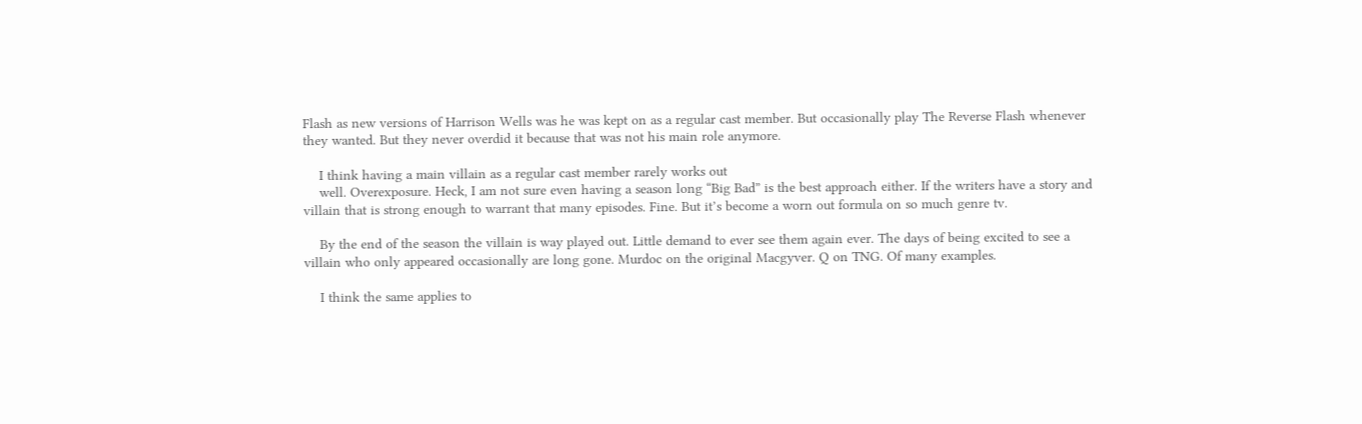Flash as new versions of Harrison Wells was he was kept on as a regular cast member. But occasionally play The Reverse Flash whenever they wanted. But they never overdid it because that was not his main role anymore.

    I think having a main villain as a regular cast member rarely works out
    well. Overexposure. Heck, I am not sure even having a season long “Big Bad” is the best approach either. If the writers have a story and villain that is strong enough to warrant that many episodes. Fine. But it’s become a worn out formula on so much genre tv.

    By the end of the season the villain is way played out. Little demand to ever see them again ever. The days of being excited to see a villain who only appeared occasionally are long gone. Murdoc on the original Macgyver. Q on TNG. Of many examples.

    I think the same applies to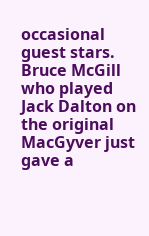occasional guest stars. Bruce McGill who played Jack Dalton on the original MacGyver just gave a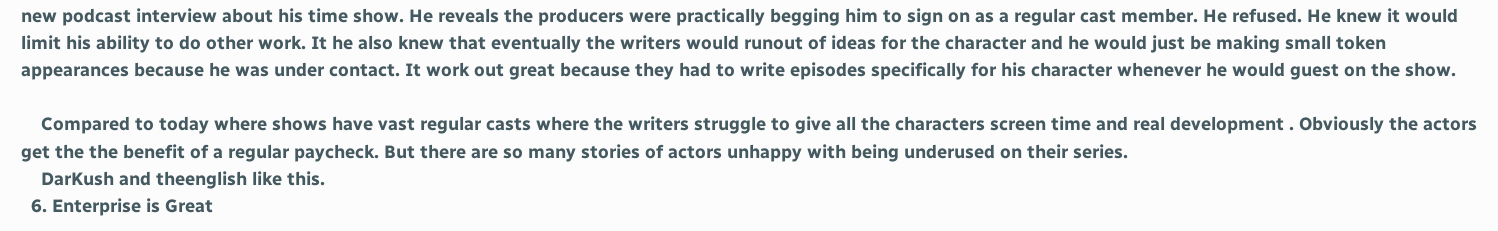new podcast interview about his time show. He reveals the producers were practically begging him to sign on as a regular cast member. He refused. He knew it would limit his ability to do other work. It he also knew that eventually the writers would runout of ideas for the character and he would just be making small token appearances because he was under contact. It work out great because they had to write episodes specifically for his character whenever he would guest on the show.

    Compared to today where shows have vast regular casts where the writers struggle to give all the characters screen time and real development . Obviously the actors get the the benefit of a regular paycheck. But there are so many stories of actors unhappy with being underused on their series.
    DarKush and theenglish like this.
  6. Enterprise is Great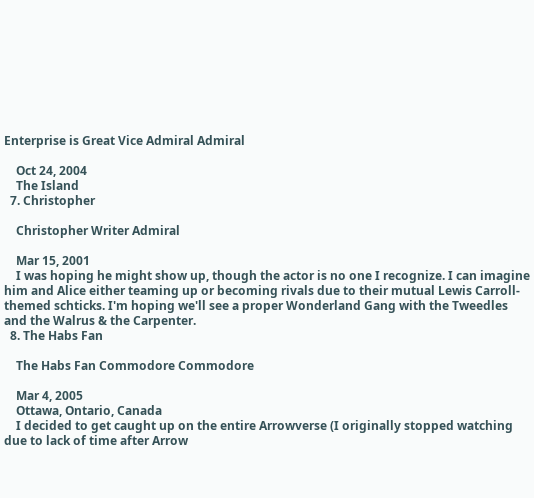Enterprise is Great Vice Admiral Admiral

    Oct 24, 2004
    The Island
  7. Christopher

    Christopher Writer Admiral

    Mar 15, 2001
    I was hoping he might show up, though the actor is no one I recognize. I can imagine him and Alice either teaming up or becoming rivals due to their mutual Lewis Carroll-themed schticks. I'm hoping we'll see a proper Wonderland Gang with the Tweedles and the Walrus & the Carpenter.
  8. The Habs Fan

    The Habs Fan Commodore Commodore

    Mar 4, 2005
    Ottawa, Ontario, Canada
    I decided to get caught up on the entire Arrowverse (I originally stopped watching due to lack of time after Arrow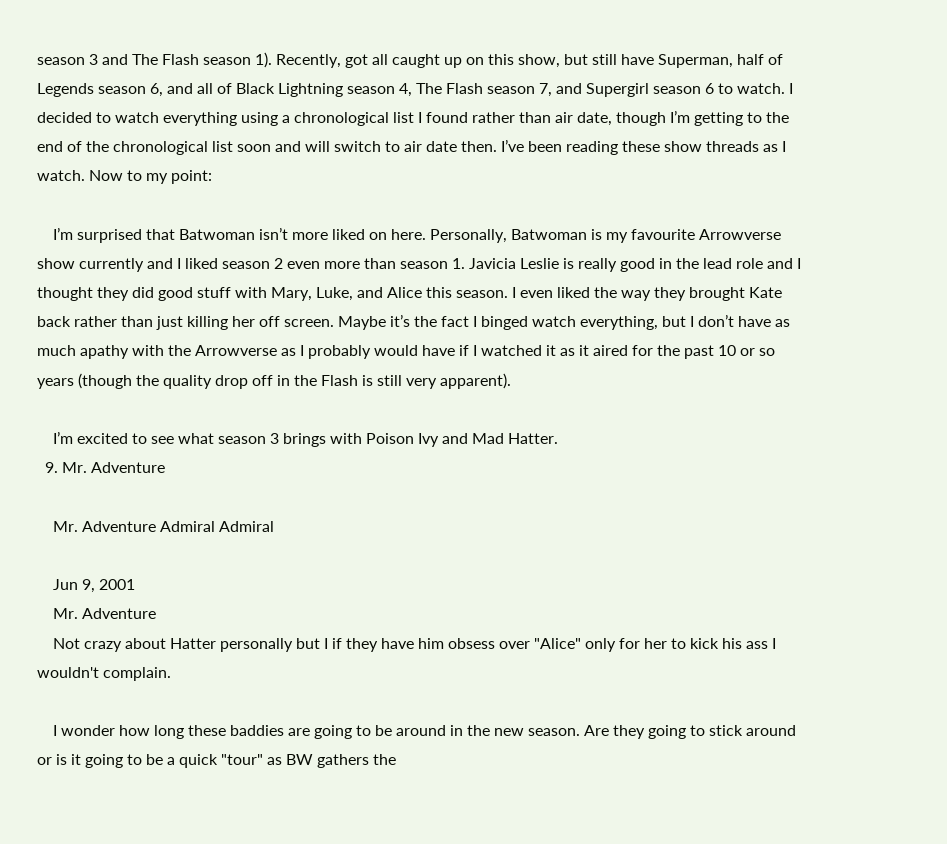season 3 and The Flash season 1). Recently, got all caught up on this show, but still have Superman, half of Legends season 6, and all of Black Lightning season 4, The Flash season 7, and Supergirl season 6 to watch. I decided to watch everything using a chronological list I found rather than air date, though I’m getting to the end of the chronological list soon and will switch to air date then. I’ve been reading these show threads as I watch. Now to my point:

    I’m surprised that Batwoman isn’t more liked on here. Personally, Batwoman is my favourite Arrowverse show currently and I liked season 2 even more than season 1. Javicia Leslie is really good in the lead role and I thought they did good stuff with Mary, Luke, and Alice this season. I even liked the way they brought Kate back rather than just killing her off screen. Maybe it’s the fact I binged watch everything, but I don’t have as much apathy with the Arrowverse as I probably would have if I watched it as it aired for the past 10 or so years (though the quality drop off in the Flash is still very apparent).

    I’m excited to see what season 3 brings with Poison Ivy and Mad Hatter.
  9. Mr. Adventure

    Mr. Adventure Admiral Admiral

    Jun 9, 2001
    Mr. Adventure
    Not crazy about Hatter personally but I if they have him obsess over "Alice" only for her to kick his ass I wouldn't complain.

    I wonder how long these baddies are going to be around in the new season. Are they going to stick around or is it going to be a quick "tour" as BW gathers the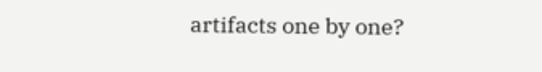artifacts one by one?